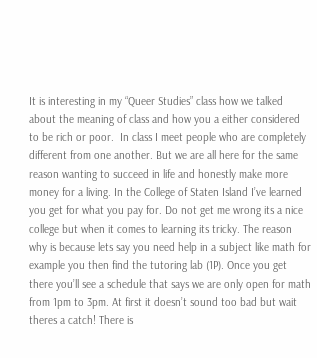It is interesting in my “Queer Studies” class how we talked about the meaning of class and how you a either considered to be rich or poor.  In class I meet people who are completely different from one another. But we are all here for the same reason wanting to succeed in life and honestly make more money for a living. In the College of Staten Island I’ve learned you get for what you pay for. Do not get me wrong its a nice college but when it comes to learning its tricky. The reason why is because lets say you need help in a subject like math for example you then find the tutoring lab (1P). Once you get there you’ll see a schedule that says we are only open for math from 1pm to 3pm. At first it doesn’t sound too bad but wait theres a catch! There is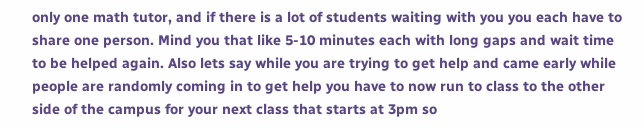only one math tutor, and if there is a lot of students waiting with you you each have to share one person. Mind you that like 5-10 minutes each with long gaps and wait time to be helped again. Also lets say while you are trying to get help and came early while people are randomly coming in to get help you have to now run to class to the other side of the campus for your next class that starts at 3pm so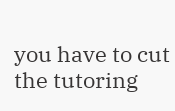you have to cut the tutoring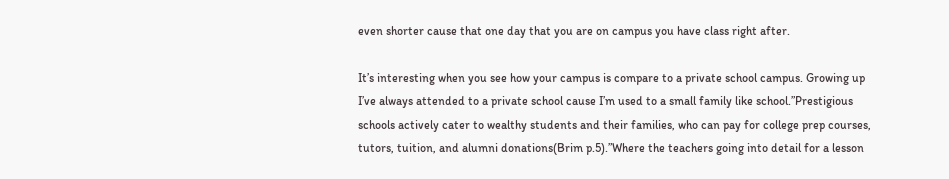even shorter cause that one day that you are on campus you have class right after.

It’s interesting when you see how your campus is compare to a private school campus. Growing up I’ve always attended to a private school cause I’m used to a small family like school.”Prestigious schools actively cater to wealthy students and their families, who can pay for college prep courses, tutors, tuition, and alumni donations(Brim p.5).”Where the teachers going into detail for a lesson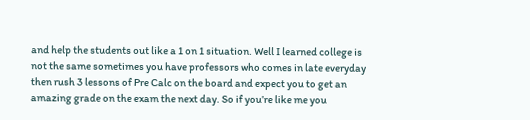and help the students out like a 1 on 1 situation. Well I learned college is not the same sometimes you have professors who comes in late everyday then rush 3 lessons of Pre Calc on the board and expect you to get an amazing grade on the exam the next day. So if you’re like me you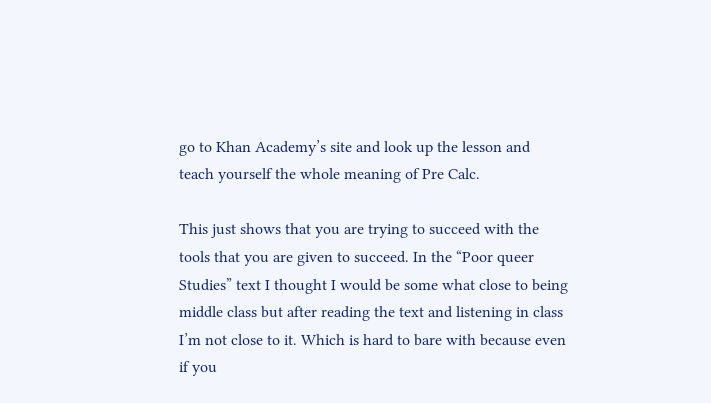go to Khan Academy’s site and look up the lesson and teach yourself the whole meaning of Pre Calc.

This just shows that you are trying to succeed with the tools that you are given to succeed. In the “Poor queer Studies” text I thought I would be some what close to being middle class but after reading the text and listening in class I’m not close to it. Which is hard to bare with because even if you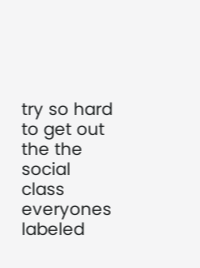try so hard to get out the the social class everyones labeled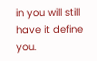in you will still have it define you.